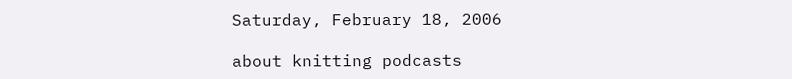Saturday, February 18, 2006

about knitting podcasts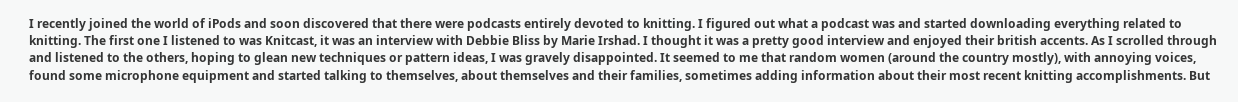I recently joined the world of iPods and soon discovered that there were podcasts entirely devoted to knitting. I figured out what a podcast was and started downloading everything related to knitting. The first one I listened to was Knitcast, it was an interview with Debbie Bliss by Marie Irshad. I thought it was a pretty good interview and enjoyed their british accents. As I scrolled through and listened to the others, hoping to glean new techniques or pattern ideas, I was gravely disappointed. It seemed to me that random women (around the country mostly), with annoying voices, found some microphone equipment and started talking to themselves, about themselves and their families, sometimes adding information about their most recent knitting accomplishments. But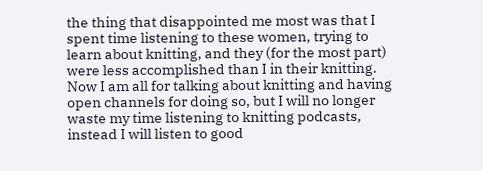the thing that disappointed me most was that I spent time listening to these women, trying to learn about knitting, and they (for the most part) were less accomplished than I in their knitting. Now I am all for talking about knitting and having open channels for doing so, but I will no longer waste my time listening to knitting podcasts, instead I will listen to good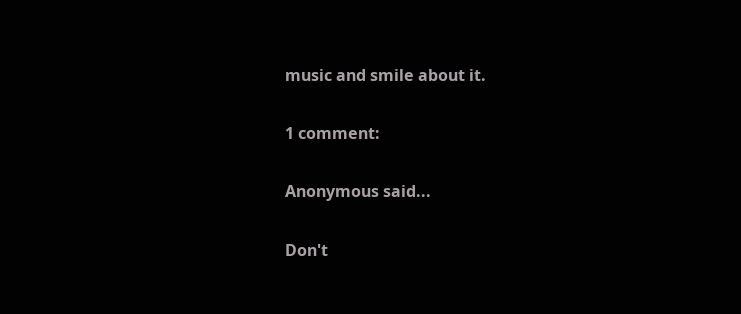music and smile about it.

1 comment:

Anonymous said...

Don't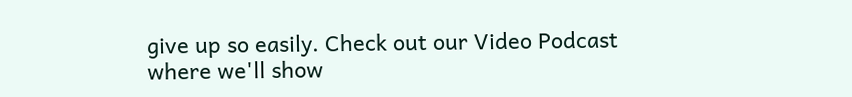give up so easily. Check out our Video Podcast where we'll show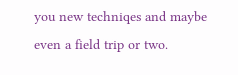you new techniqes and maybe even a field trip or two.